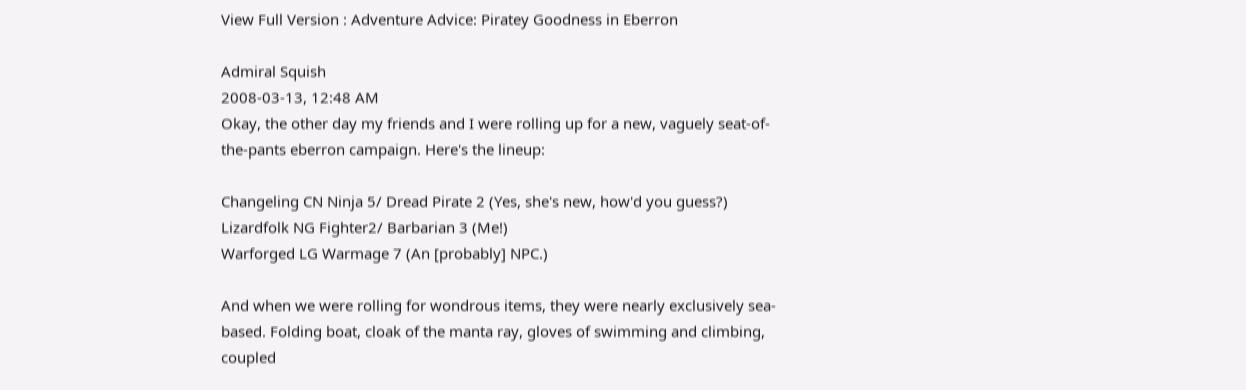View Full Version : Adventure Advice: Piratey Goodness in Eberron

Admiral Squish
2008-03-13, 12:48 AM
Okay, the other day my friends and I were rolling up for a new, vaguely seat-of-the-pants eberron campaign. Here's the lineup:

Changeling CN Ninja 5/ Dread Pirate 2 (Yes, she's new, how'd you guess?)
Lizardfolk NG Fighter2/ Barbarian 3 (Me!)
Warforged LG Warmage 7 (An [probably] NPC.)

And when we were rolling for wondrous items, they were nearly exclusively sea-based. Folding boat, cloak of the manta ray, gloves of swimming and climbing, coupled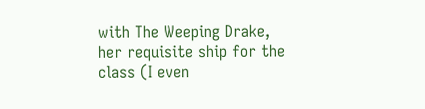with The Weeping Drake, her requisite ship for the class (I even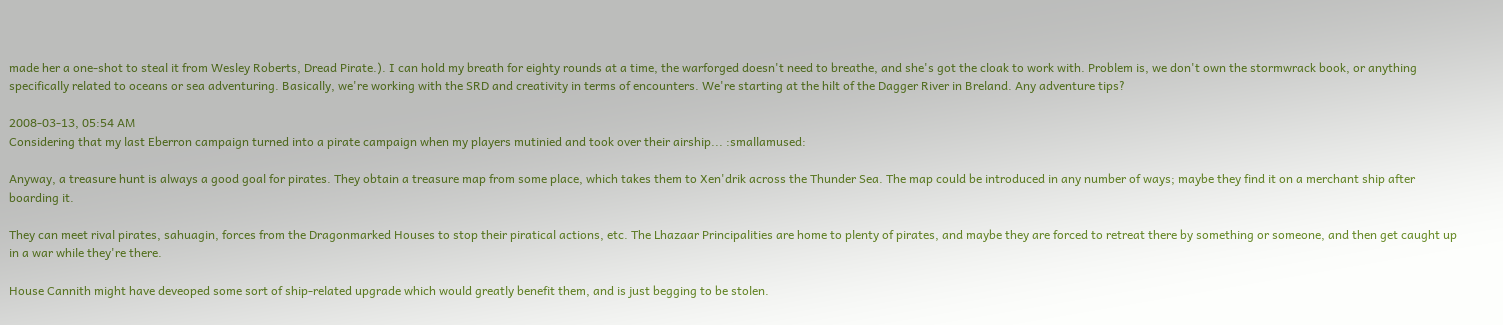made her a one-shot to steal it from Wesley Roberts, Dread Pirate.). I can hold my breath for eighty rounds at a time, the warforged doesn't need to breathe, and she's got the cloak to work with. Problem is, we don't own the stormwrack book, or anything specifically related to oceans or sea adventuring. Basically, we're working with the SRD and creativity in terms of encounters. We're starting at the hilt of the Dagger River in Breland. Any adventure tips?

2008-03-13, 05:54 AM
Considering that my last Eberron campaign turned into a pirate campaign when my players mutinied and took over their airship... :smallamused:

Anyway, a treasure hunt is always a good goal for pirates. They obtain a treasure map from some place, which takes them to Xen'drik across the Thunder Sea. The map could be introduced in any number of ways; maybe they find it on a merchant ship after boarding it.

They can meet rival pirates, sahuagin, forces from the Dragonmarked Houses to stop their piratical actions, etc. The Lhazaar Principalities are home to plenty of pirates, and maybe they are forced to retreat there by something or someone, and then get caught up in a war while they're there.

House Cannith might have deveoped some sort of ship-related upgrade which would greatly benefit them, and is just begging to be stolen.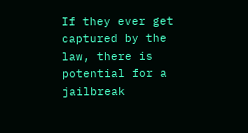If they ever get captured by the law, there is potential for a jailbreak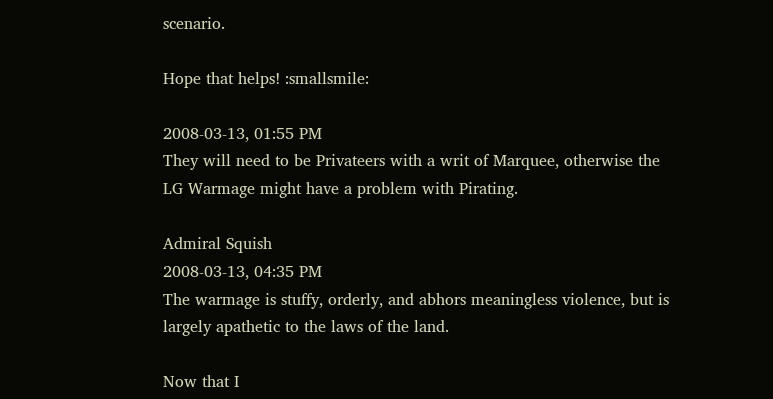scenario.

Hope that helps! :smallsmile:

2008-03-13, 01:55 PM
They will need to be Privateers with a writ of Marquee, otherwise the LG Warmage might have a problem with Pirating.

Admiral Squish
2008-03-13, 04:35 PM
The warmage is stuffy, orderly, and abhors meaningless violence, but is largely apathetic to the laws of the land.

Now that I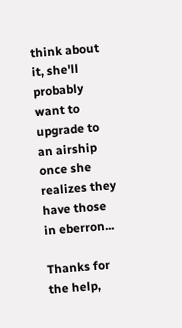think about it, she'll probably want to upgrade to an airship once she realizes they have those in eberron...

Thanks for the help,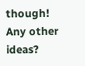though! Any other ideas?